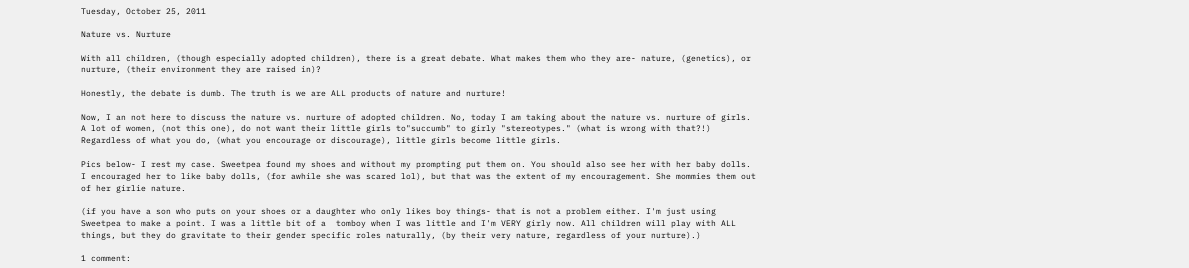Tuesday, October 25, 2011

Nature vs. Nurture

With all children, (though especially adopted children), there is a great debate. What makes them who they are- nature, (genetics), or nurture, (their environment they are raised in)?

Honestly, the debate is dumb. The truth is we are ALL products of nature and nurture!

Now, I an not here to discuss the nature vs. nurture of adopted children. No, today I am taking about the nature vs. nurture of girls. A lot of women, (not this one), do not want their little girls to"succumb" to girly "stereotypes." (what is wrong with that?!) Regardless of what you do, (what you encourage or discourage), little girls become little girls.

Pics below- I rest my case. Sweetpea found my shoes and without my prompting put them on. You should also see her with her baby dolls. I encouraged her to like baby dolls, (for awhile she was scared lol), but that was the extent of my encouragement. She mommies them out of her girlie nature.

(if you have a son who puts on your shoes or a daughter who only likes boy things- that is not a problem either. I'm just using Sweetpea to make a point. I was a little bit of a  tomboy when I was little and I'm VERY girly now. All children will play with ALL things, but they do gravitate to their gender specific roles naturally, (by their very nature, regardless of your nurture).)

1 comment: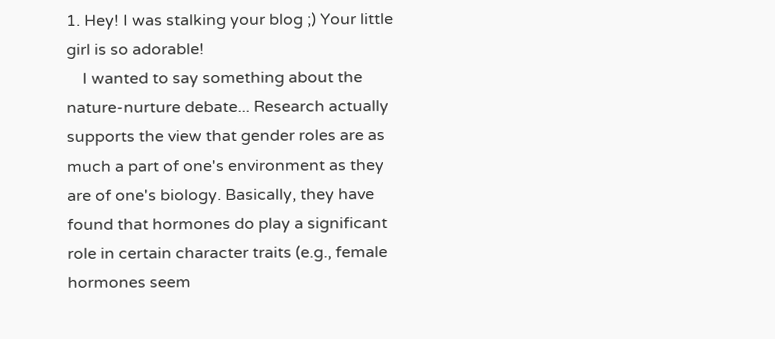1. Hey! I was stalking your blog ;) Your little girl is so adorable!
    I wanted to say something about the nature-nurture debate... Research actually supports the view that gender roles are as much a part of one's environment as they are of one's biology. Basically, they have found that hormones do play a significant role in certain character traits (e.g., female hormones seem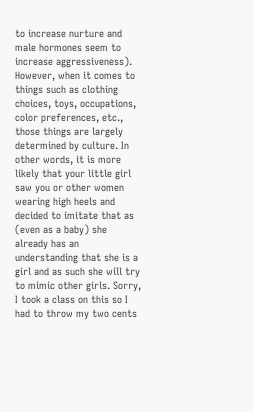to increase nurture and male hormones seem to increase aggressiveness). However, when it comes to things such as clothing choices, toys, occupations, color preferences, etc., those things are largely determined by culture. In other words, it is more likely that your little girl saw you or other women wearing high heels and decided to imitate that as (even as a baby) she already has an understanding that she is a girl and as such she will try to mimic other girls. Sorry, I took a class on this so I had to throw my two cents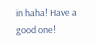in haha! Have a good one!